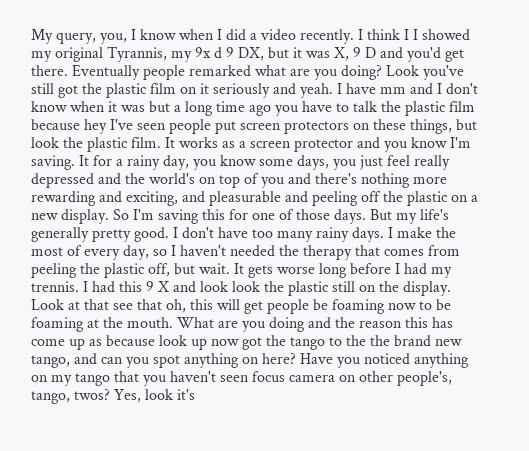My query, you, I know when I did a video recently. I think I I showed my original Tyrannis, my 9x d 9 DX, but it was X, 9 D and you'd get there. Eventually people remarked what are you doing? Look you've still got the plastic film on it seriously and yeah. I have mm and I don't know when it was but a long time ago you have to talk the plastic film because hey I've seen people put screen protectors on these things, but look the plastic film. It works as a screen protector and you know I'm saving. It for a rainy day, you know some days, you just feel really depressed and the world's on top of you and there's nothing more rewarding and exciting, and pleasurable and peeling off the plastic on a new display. So I'm saving this for one of those days. But my life's generally pretty good. I don't have too many rainy days. I make the most of every day, so I haven't needed the therapy that comes from peeling the plastic off, but wait. It gets worse long before I had my trennis. I had this 9 X and look look the plastic still on the display. Look at that see that oh, this will get people be foaming now to be foaming at the mouth. What are you doing and the reason this has come up as because look up now got the tango to the the brand new tango, and can you spot anything on here? Have you noticed anything on my tango that you haven't seen focus camera on other people's, tango, twos? Yes, look it's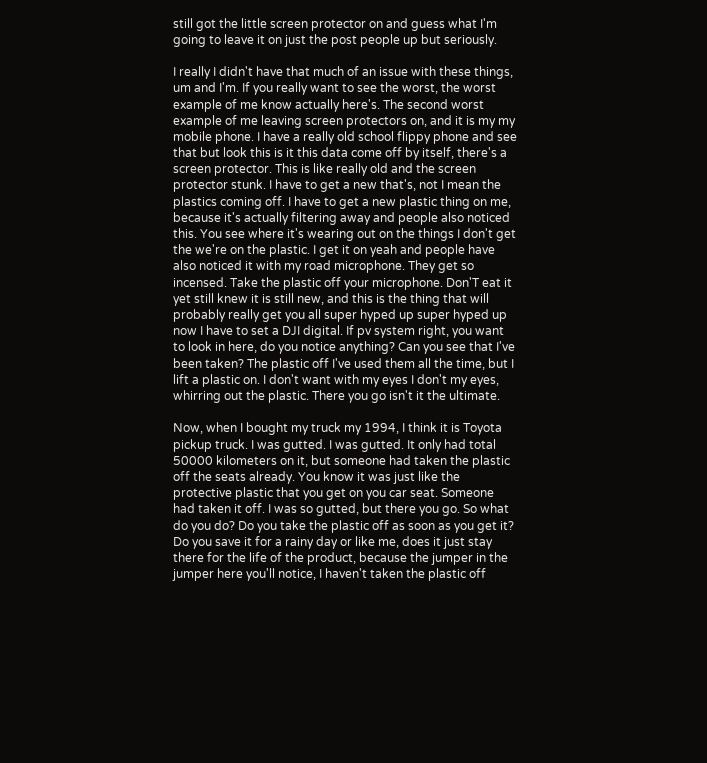still got the little screen protector on and guess what I'm going to leave it on just the post people up but seriously.

I really I didn't have that much of an issue with these things, um and I'm. If you really want to see the worst, the worst example of me know actually here's. The second worst example of me leaving screen protectors on, and it is my my mobile phone. I have a really old school flippy phone and see that but look this is it this data come off by itself, there's a screen protector. This is like really old and the screen protector stunk. I have to get a new that's, not I mean the plastics coming off. I have to get a new plastic thing on me, because it's actually filtering away and people also noticed this. You see where it's wearing out on the things I don't get the we're on the plastic. I get it on yeah and people have also noticed it with my road microphone. They get so incensed. Take the plastic off your microphone. Don'T eat it yet still knew it is still new, and this is the thing that will probably really get you all super hyped up super hyped up now I have to set a DJI digital. If pv system right, you want to look in here, do you notice anything? Can you see that I've been taken? The plastic off I've used them all the time, but I lift a plastic on. I don't want with my eyes I don't my eyes, whirring out the plastic. There you go isn't it the ultimate.

Now, when I bought my truck my 1994, I think it is Toyota pickup truck. I was gutted. I was gutted. It only had total 50000 kilometers on it, but someone had taken the plastic off the seats already. You know it was just like the protective plastic that you get on you car seat. Someone had taken it off. I was so gutted, but there you go. So what do you do? Do you take the plastic off as soon as you get it? Do you save it for a rainy day or like me, does it just stay there for the life of the product, because the jumper in the jumper here you'll notice, I haven't taken the plastic off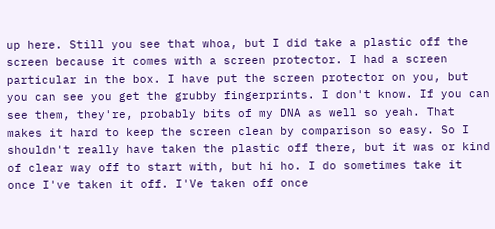up here. Still you see that whoa, but I did take a plastic off the screen because it comes with a screen protector. I had a screen particular in the box. I have put the screen protector on you, but you can see you get the grubby fingerprints. I don't know. If you can see them, they're, probably bits of my DNA as well so yeah. That makes it hard to keep the screen clean by comparison so easy. So I shouldn't really have taken the plastic off there, but it was or kind of clear way off to start with, but hi ho. I do sometimes take it once I've taken it off. I'Ve taken off once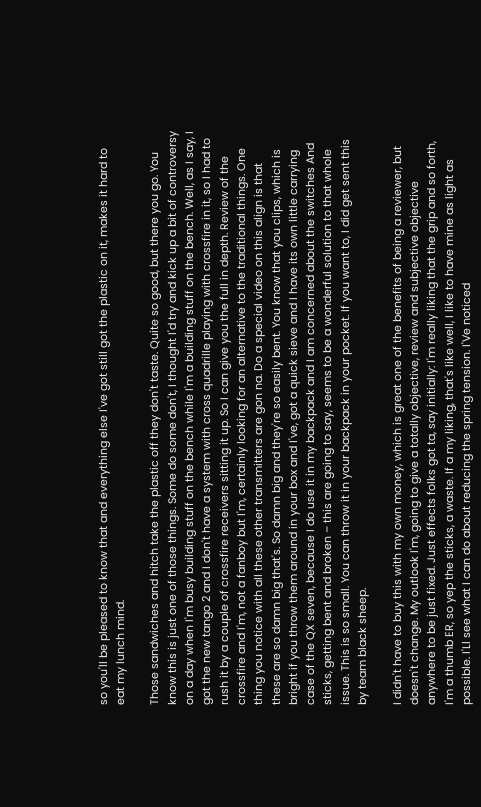so you'll be pleased to know that and everything else I've got still got the plastic on it, makes it hard to eat my lunch mind.

Those sandwiches and hitch take the plastic off they don't taste. Quite so good, but there you go. You know this is just one of those things. Some do some don't, I thought I'd try and kick up a bit of controversy on a day when I'm busy building stuff on the bench while I'm a building stuff on the bench. Well, as I say, I got the new tango 2 and I don't have a system with cross quadrille playing with crossfire in it, so I had to rush it by a couple of crossfire receivers sitting it up. So I can give you the full in depth. Review of the crossfire and I'm, not a fanboy but I'm, certainly looking for an alternative to the traditional things. One thing you notice with all these other transmitters are gon na. Do a special video on this align is that these are so damn big that's. So damn big and they're so easily bent. You know that you clips, which is bright if you throw them around in your box and I've, got a quick sieve and I have its own little carrying case of the QX seven, because I do use it in my backpack and I am concerned about the switches And sticks, getting bent and broken – this are going to say, seems to be a wonderful solution to that whole issue. This is so small. You can throw it in your backpack in your pocket. If you want to, I did get sent this by team black sheep.

I didn't have to buy this with my own money, which is great one of the benefits of being a reviewer, but doesn't change. My outlook I'm, going to give a totally objective, review and subjective objective anywhere to be just fixed. Just effects folks got ta, say initially: I'm really liking that the grip and so forth, I'm a thumb ER, so yep the sticks, a waste. If a my liking, that's like well, I like to have mine as light as possible. I'Ll see what I can do about reducing the spring tension. I'Ve noticed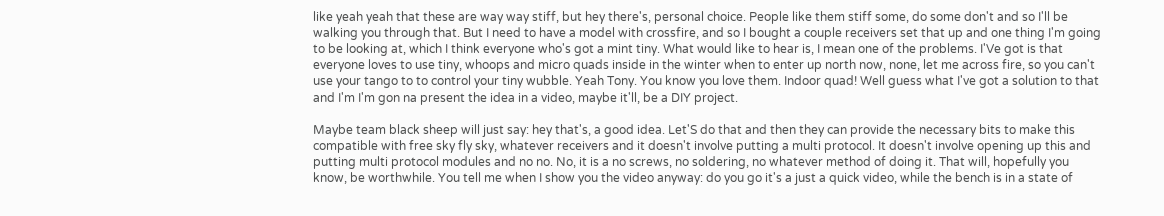like yeah yeah that these are way way stiff, but hey there's, personal choice. People like them stiff some, do some don't and so I'll be walking you through that. But I need to have a model with crossfire, and so I bought a couple receivers set that up and one thing I'm going to be looking at, which I think everyone who's got a mint tiny. What would like to hear is, I mean one of the problems. I'Ve got is that everyone loves to use tiny, whoops and micro quads inside in the winter when to enter up north now, none, let me across fire, so you can't use your tango to to control your tiny wubble. Yeah Tony. You know you love them. Indoor quad! Well guess what I've got a solution to that and I'm I'm gon na present the idea in a video, maybe it'll, be a DIY project.

Maybe team black sheep will just say: hey that's, a good idea. Let'S do that and then they can provide the necessary bits to make this compatible with free sky fly sky, whatever receivers and it doesn't involve putting a multi protocol. It doesn't involve opening up this and putting multi protocol modules and no no. No, it is a no screws, no soldering, no whatever method of doing it. That will, hopefully you know, be worthwhile. You tell me when I show you the video anyway: do you go it's a just a quick video, while the bench is in a state of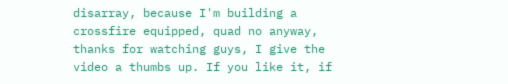disarray, because I'm building a crossfire equipped, quad no anyway, thanks for watching guys, I give the video a thumbs up. If you like it, if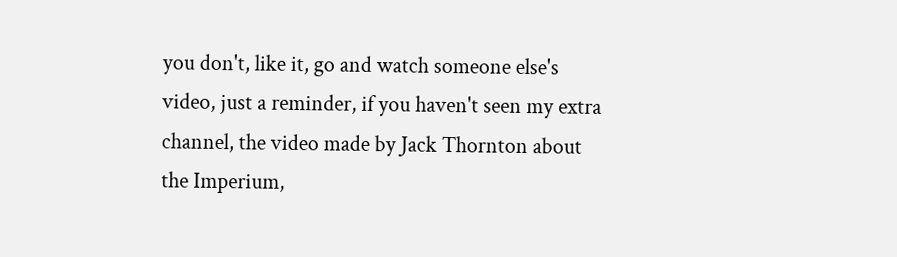you don't, like it, go and watch someone else's video, just a reminder, if you haven't seen my extra channel, the video made by Jack Thornton about the Imperium,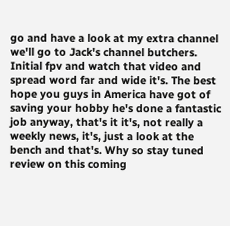go and have a look at my extra channel we'll go to Jack's channel butchers. Initial fpv and watch that video and spread word far and wide it's. The best hope you guys in America have got of saving your hobby he's done a fantastic job anyway, that's it it's, not really a weekly news, it's, just a look at the bench and that's. Why so stay tuned review on this coming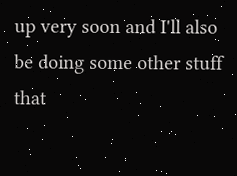up very soon and I'll also be doing some other stuff that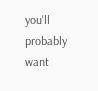you'll probably want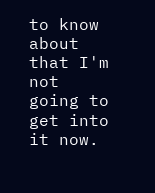to know about that I'm not going to get into it now.